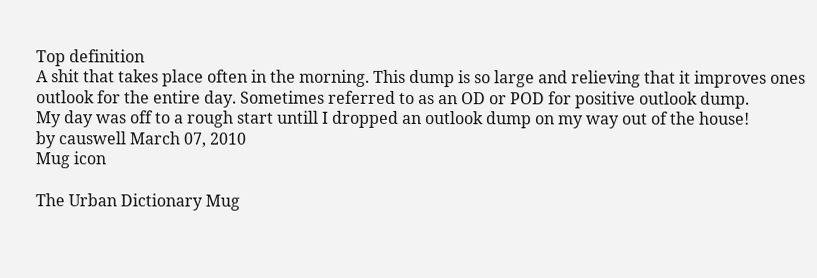Top definition
A shit that takes place often in the morning. This dump is so large and relieving that it improves ones outlook for the entire day. Sometimes referred to as an OD or POD for positive outlook dump.
My day was off to a rough start untill I dropped an outlook dump on my way out of the house!
by causwell March 07, 2010
Mug icon

The Urban Dictionary Mug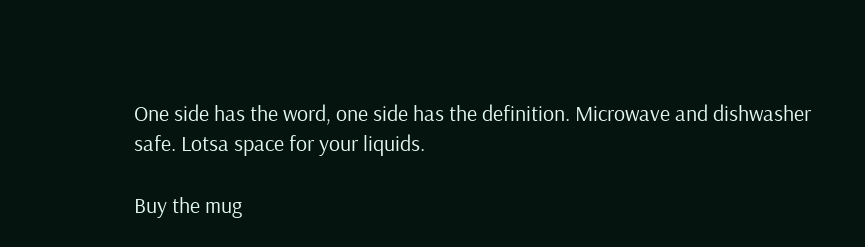One side has the word, one side has the definition. Microwave and dishwasher safe. Lotsa space for your liquids.

Buy the mug